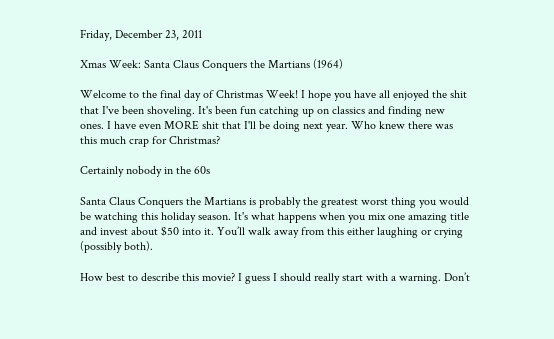Friday, December 23, 2011

Xmas Week: Santa Claus Conquers the Martians (1964)

Welcome to the final day of Christmas Week! I hope you have all enjoyed the shit that I've been shoveling. It's been fun catching up on classics and finding new ones. I have even MORE shit that I'll be doing next year. Who knew there was this much crap for Christmas?

Certainly nobody in the 60s

Santa Claus Conquers the Martians is probably the greatest worst thing you would be watching this holiday season. It's what happens when you mix one amazing title and invest about $50 into it. You’ll walk away from this either laughing or crying (possibly both).

How best to describe this movie? I guess I should really start with a warning. Don’t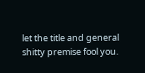let the title and general shitty premise fool you.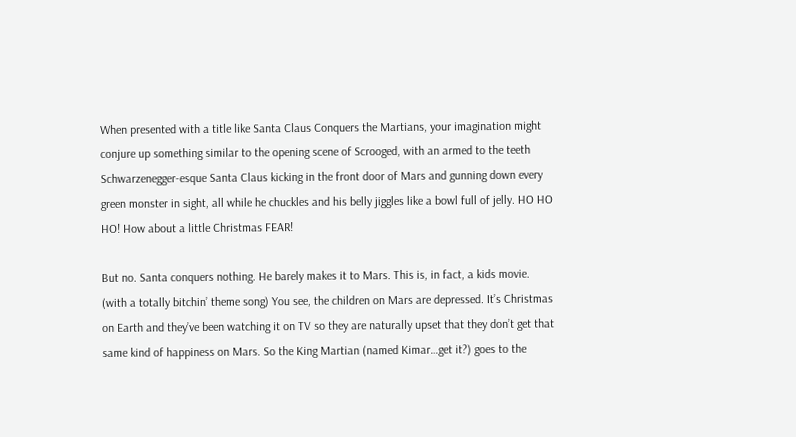When presented with a title like Santa Claus Conquers the Martians, your imagination might conjure up something similar to the opening scene of Scrooged, with an armed to the teeth Schwarzenegger-esque Santa Claus kicking in the front door of Mars and gunning down every green monster in sight, all while he chuckles and his belly jiggles like a bowl full of jelly. HO HO HO! How about a little Christmas FEAR!

But no. Santa conquers nothing. He barely makes it to Mars. This is, in fact, a kids movie. (with a totally bitchin’ theme song) You see, the children on Mars are depressed. It’s Christmas on Earth and they’ve been watching it on TV so they are naturally upset that they don’t get that same kind of happiness on Mars. So the King Martian (named Kimar…get it?) goes to the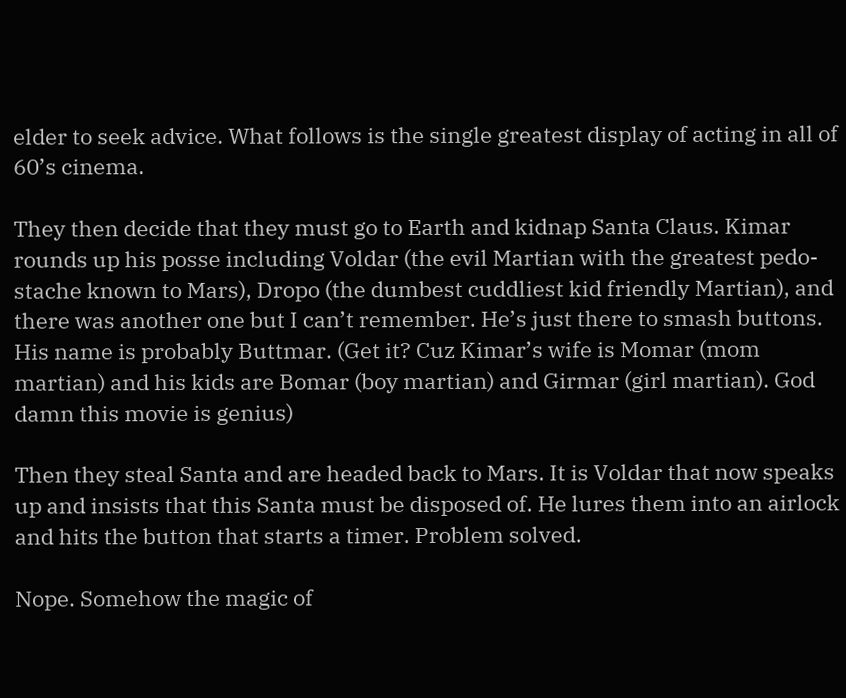elder to seek advice. What follows is the single greatest display of acting in all of 60’s cinema.

They then decide that they must go to Earth and kidnap Santa Claus. Kimar rounds up his posse including Voldar (the evil Martian with the greatest pedo-stache known to Mars), Dropo (the dumbest cuddliest kid friendly Martian), and there was another one but I can’t remember. He’s just there to smash buttons. His name is probably Buttmar. (Get it? Cuz Kimar’s wife is Momar (mom martian) and his kids are Bomar (boy martian) and Girmar (girl martian). God damn this movie is genius)

Then they steal Santa and are headed back to Mars. It is Voldar that now speaks up and insists that this Santa must be disposed of. He lures them into an airlock and hits the button that starts a timer. Problem solved.

Nope. Somehow the magic of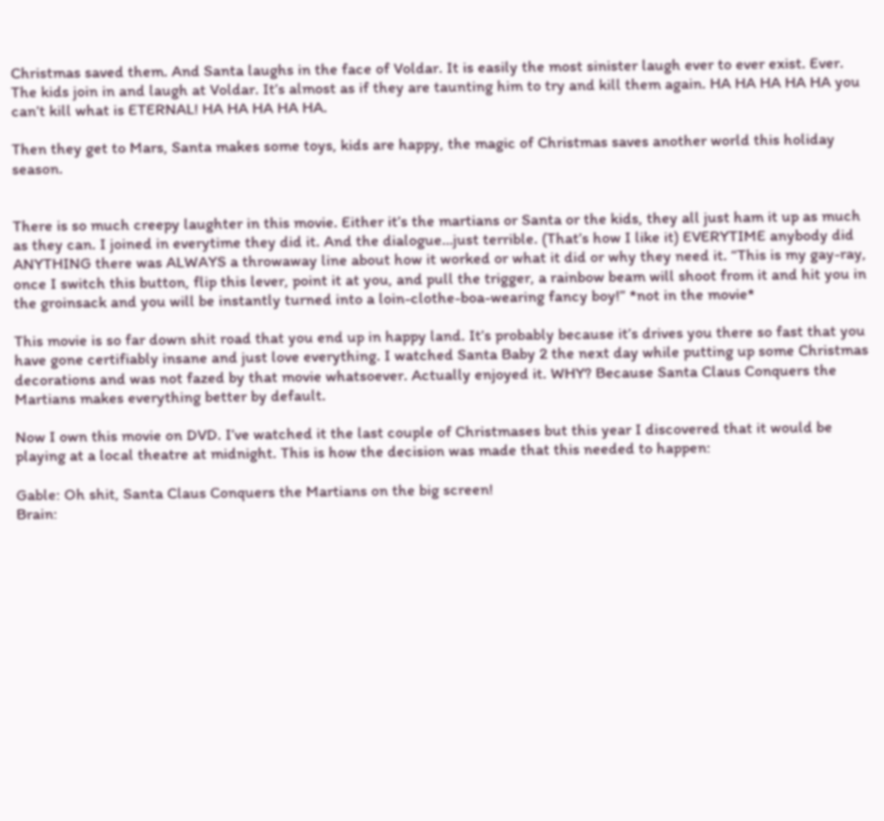Christmas saved them. And Santa laughs in the face of Voldar. It is easily the most sinister laugh ever to ever exist. Ever. The kids join in and laugh at Voldar. It’s almost as if they are taunting him to try and kill them again. HA HA HA HA HA you can’t kill what is ETERNAL! HA HA HA HA HA.

Then they get to Mars, Santa makes some toys, kids are happy, the magic of Christmas saves another world this holiday season.


There is so much creepy laughter in this movie. Either it’s the martians or Santa or the kids, they all just ham it up as much as they can. I joined in everytime they did it. And the dialogue…just terrible. (That’s how I like it) EVERYTIME anybody did ANYTHING there was ALWAYS a throwaway line about how it worked or what it did or why they need it. “This is my gay-ray, once I switch this button, flip this lever, point it at you, and pull the trigger, a rainbow beam will shoot from it and hit you in the groinsack and you will be instantly turned into a loin-clothe-boa-wearing fancy boy!” *not in the movie*

This movie is so far down shit road that you end up in happy land. It’s probably because it’s drives you there so fast that you have gone certifiably insane and just love everything. I watched Santa Baby 2 the next day while putting up some Christmas decorations and was not fazed by that movie whatsoever. Actually enjoyed it. WHY? Because Santa Claus Conquers the Martians makes everything better by default.

Now I own this movie on DVD. I’ve watched it the last couple of Christmases but this year I discovered that it would be playing at a local theatre at midnight. This is how the decision was made that this needed to happen:

Gable: Oh shit, Santa Claus Conquers the Martians on the big screen!
Brain: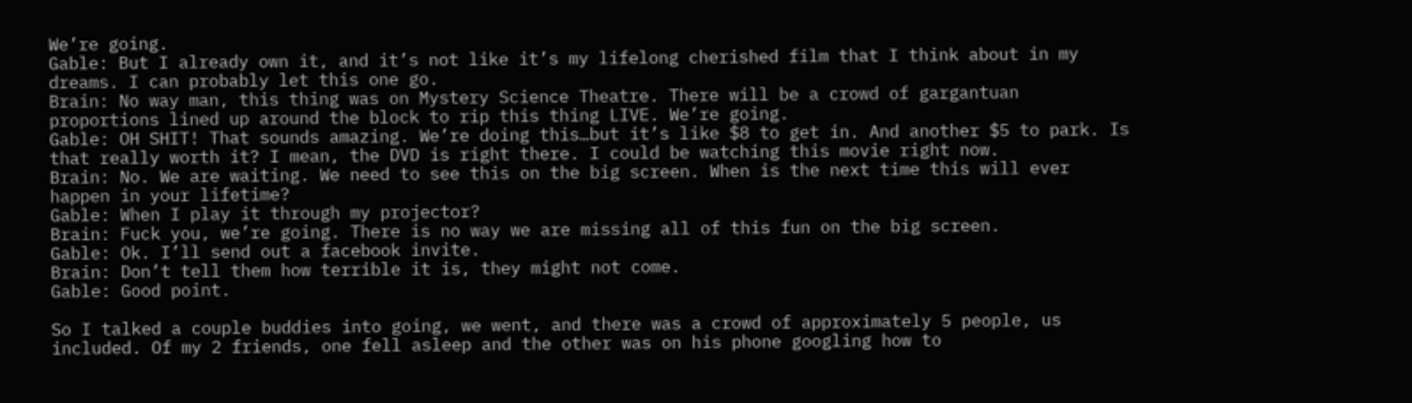We’re going.
Gable: But I already own it, and it’s not like it’s my lifelong cherished film that I think about in my dreams. I can probably let this one go.
Brain: No way man, this thing was on Mystery Science Theatre. There will be a crowd of gargantuan proportions lined up around the block to rip this thing LIVE. We’re going.
Gable: OH SHIT! That sounds amazing. We’re doing this…but it’s like $8 to get in. And another $5 to park. Is that really worth it? I mean, the DVD is right there. I could be watching this movie right now.
Brain: No. We are waiting. We need to see this on the big screen. When is the next time this will ever happen in your lifetime?
Gable: When I play it through my projector?
Brain: Fuck you, we’re going. There is no way we are missing all of this fun on the big screen.
Gable: Ok. I’ll send out a facebook invite.
Brain: Don’t tell them how terrible it is, they might not come.
Gable: Good point.

So I talked a couple buddies into going, we went, and there was a crowd of approximately 5 people, us included. Of my 2 friends, one fell asleep and the other was on his phone googling how to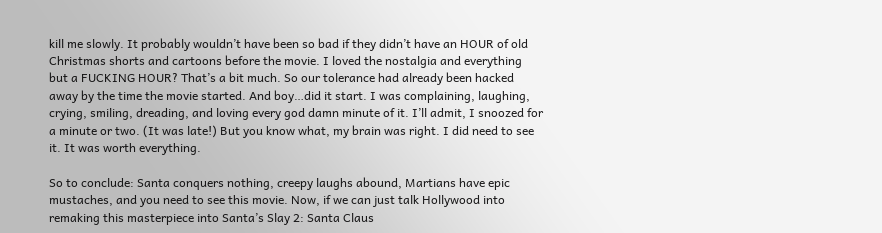kill me slowly. It probably wouldn’t have been so bad if they didn’t have an HOUR of old Christmas shorts and cartoons before the movie. I loved the nostalgia and everything but a FUCKING HOUR? That’s a bit much. So our tolerance had already been hacked away by the time the movie started. And boy…did it start. I was complaining, laughing, crying, smiling, dreading, and loving every god damn minute of it. I’ll admit, I snoozed for a minute or two. (It was late!) But you know what, my brain was right. I did need to see it. It was worth everything.

So to conclude: Santa conquers nothing, creepy laughs abound, Martians have epic mustaches, and you need to see this movie. Now, if we can just talk Hollywood into remaking this masterpiece into Santa’s Slay 2: Santa Claus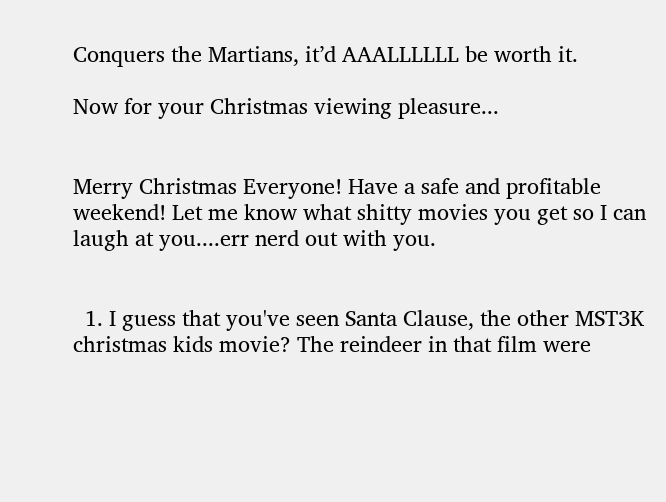Conquers the Martians, it’d AAALLLLLL be worth it.

Now for your Christmas viewing pleasure...


Merry Christmas Everyone! Have a safe and profitable weekend! Let me know what shitty movies you get so I can laugh at you....err nerd out with you.


  1. I guess that you've seen Santa Clause, the other MST3K christmas kids movie? The reindeer in that film were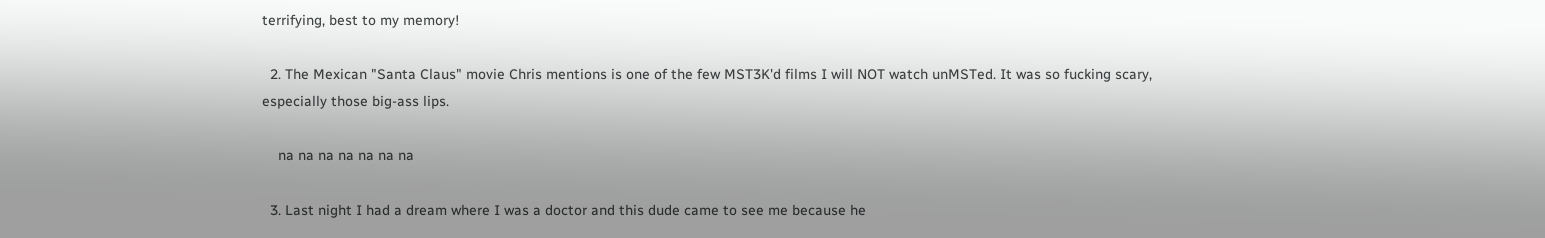terrifying, best to my memory!

  2. The Mexican "Santa Claus" movie Chris mentions is one of the few MST3K'd films I will NOT watch unMSTed. It was so fucking scary, especially those big-ass lips.

    na na na na na na na

  3. Last night I had a dream where I was a doctor and this dude came to see me because he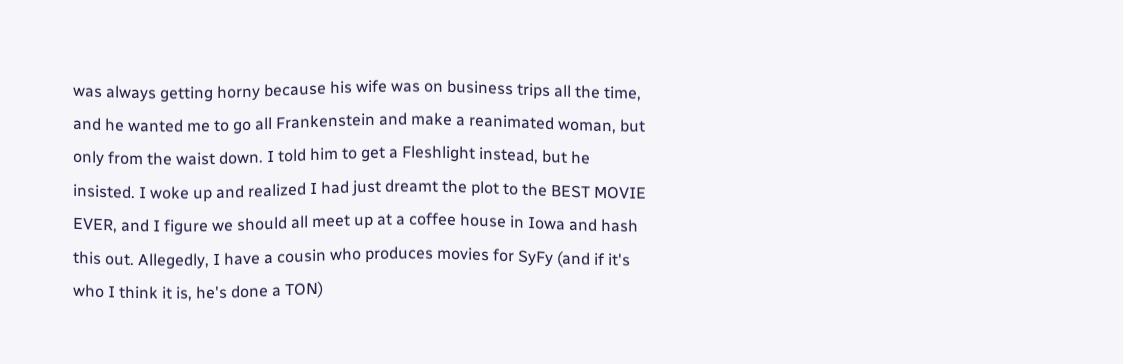was always getting horny because his wife was on business trips all the time, and he wanted me to go all Frankenstein and make a reanimated woman, but only from the waist down. I told him to get a Fleshlight instead, but he insisted. I woke up and realized I had just dreamt the plot to the BEST MOVIE EVER, and I figure we should all meet up at a coffee house in Iowa and hash this out. Allegedly, I have a cousin who produces movies for SyFy (and if it's who I think it is, he's done a TON)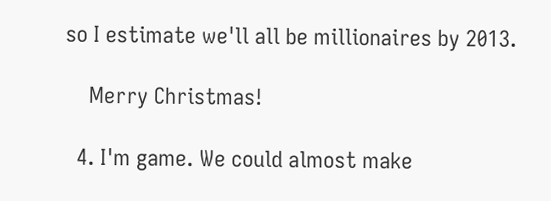so I estimate we'll all be millionaires by 2013.

    Merry Christmas!

  4. I'm game. We could almost make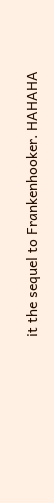it the sequel to Frankenhooker. HAHAHA